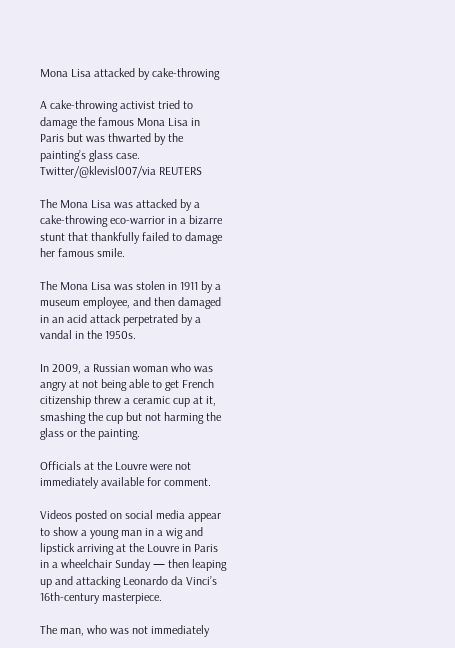Mona Lisa attacked by cake-throwing

A cake-throwing activist tried to damage the famous Mona Lisa in Paris but was thwarted by the painting’s glass case. Twitter/@klevisl007/via REUTERS

The Mona Lisa was attacked by a cake-throwing eco-warrior in a bizarre stunt that thankfully failed to damage her famous smile.

The Mona Lisa was stolen in 1911 by a museum employee, and then damaged in an acid attack perpetrated by a vandal in the 1950s.

In 2009, a Russian woman who was angry at not being able to get French citizenship threw a ceramic cup at it, smashing the cup but not harming the glass or the painting.

Officials at the Louvre were not immediately available for comment.

Videos posted on social media appear to show a young man in a wig and lipstick arriving at the Louvre in Paris in a wheelchair Sunday — then leaping up and attacking Leonardo da Vinci’s 16th-century masterpiece.

The man, who was not immediately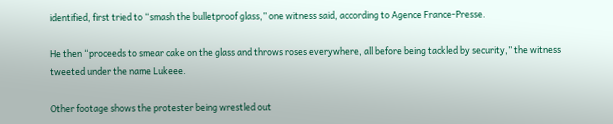identified, first tried to “smash the bulletproof glass,” one witness said, according to Agence France-Presse.

He then “proceeds to smear cake on the glass and throws roses everywhere, all before being tackled by security,” the witness tweeted under the name Lukeee.

Other footage shows the protester being wrestled out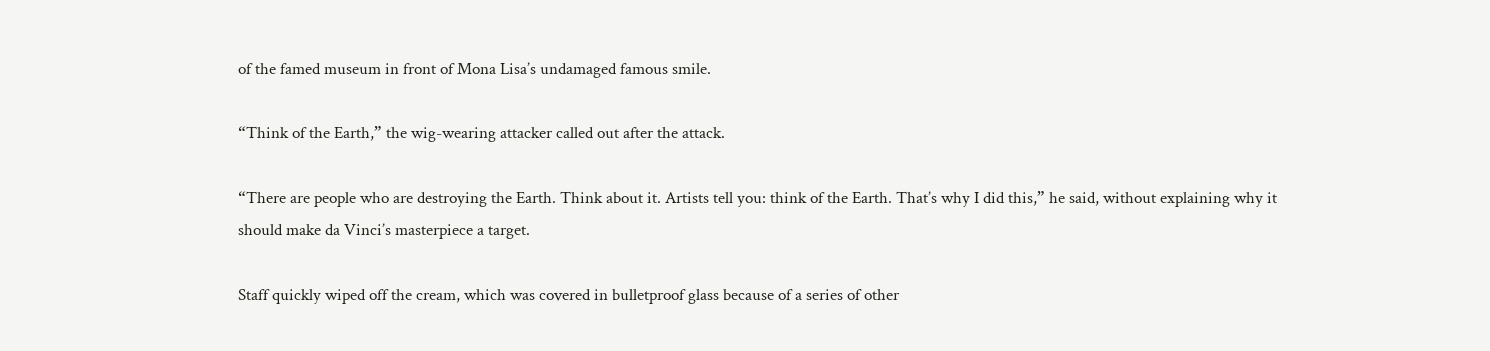of the famed museum in front of Mona Lisa’s undamaged famous smile.

“Think of the Earth,” the wig-wearing attacker called out after the attack.

“There are people who are destroying the Earth. Think about it. Artists tell you: think of the Earth. That’s why I did this,” he said, without explaining why it should make da Vinci’s masterpiece a target.

Staff quickly wiped off the cream, which was covered in bulletproof glass because of a series of other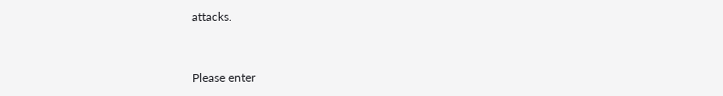attacks.


Please enter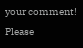your comment!
Please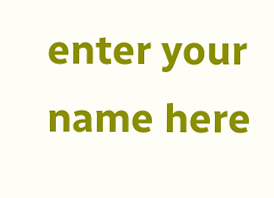enter your name here